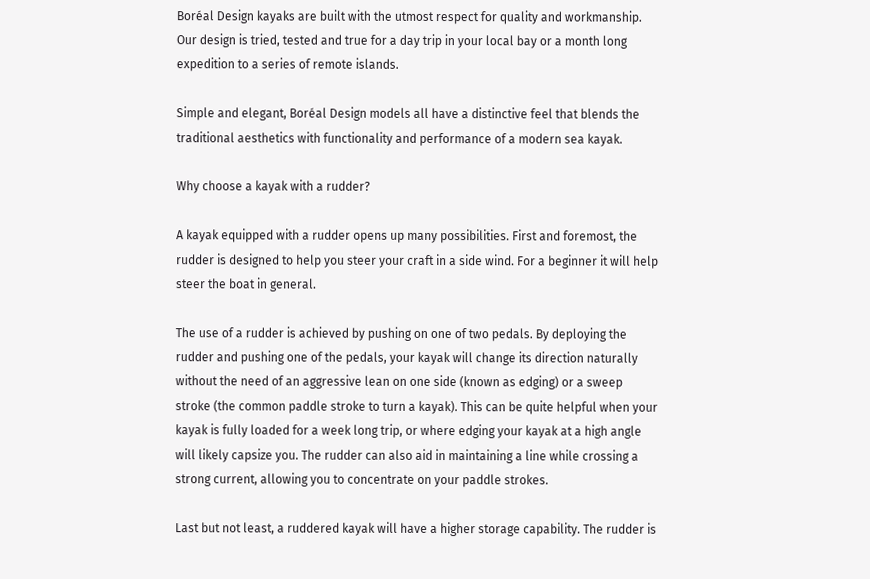Boréal Design kayaks are built with the utmost respect for quality and workmanship. Our design is tried, tested and true for a day trip in your local bay or a month long expedition to a series of remote islands.

Simple and elegant, Boréal Design models all have a distinctive feel that blends the traditional aesthetics with functionality and performance of a modern sea kayak.

Why choose a kayak with a rudder?

A kayak equipped with a rudder opens up many possibilities. First and foremost, the rudder is designed to help you steer your craft in a side wind. For a beginner it will help steer the boat in general.

The use of a rudder is achieved by pushing on one of two pedals. By deploying the rudder and pushing one of the pedals, your kayak will change its direction naturally without the need of an aggressive lean on one side (known as edging) or a sweep stroke (the common paddle stroke to turn a kayak). This can be quite helpful when your kayak is fully loaded for a week long trip, or where edging your kayak at a high angle will likely capsize you. The rudder can also aid in maintaining a line while crossing a strong current, allowing you to concentrate on your paddle strokes.

Last but not least, a ruddered kayak will have a higher storage capability. The rudder is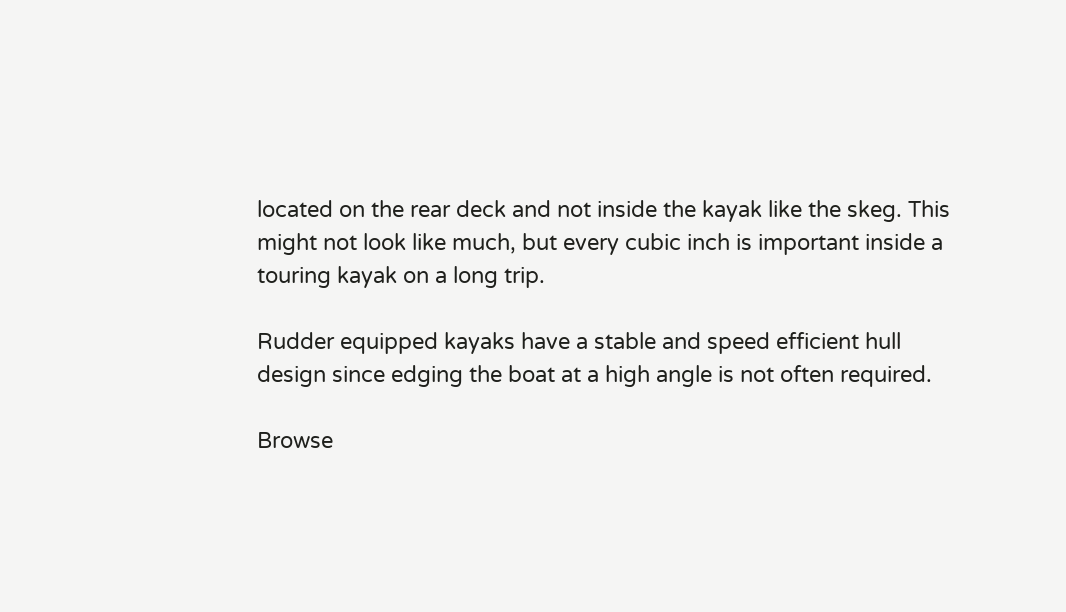located on the rear deck and not inside the kayak like the skeg. This might not look like much, but every cubic inch is important inside a touring kayak on a long trip.

Rudder equipped kayaks have a stable and speed efficient hull design since edging the boat at a high angle is not often required.

Browse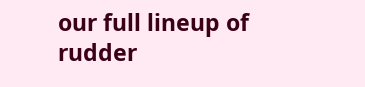our full lineup of rudder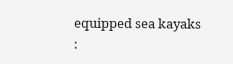equipped sea kayaks :